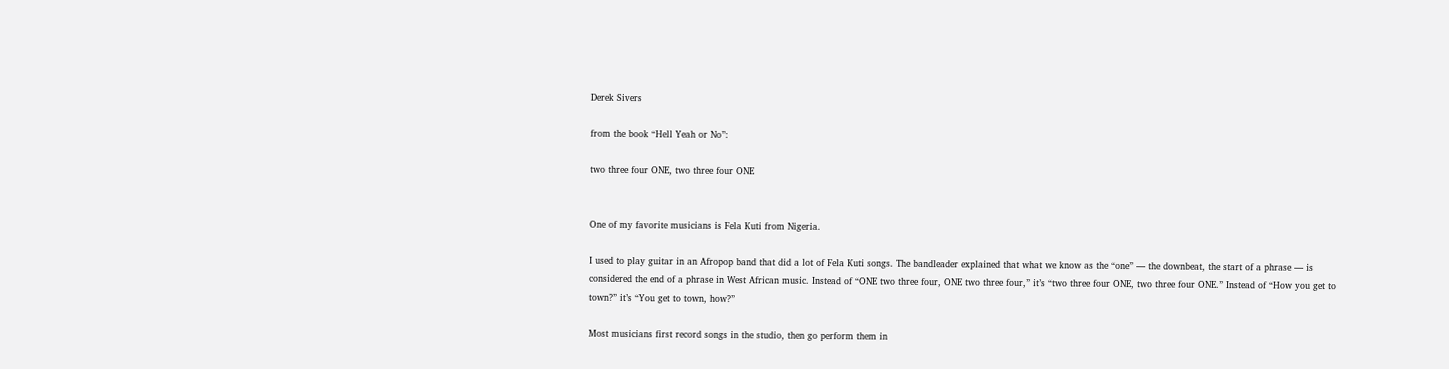Derek Sivers

from the book “Hell Yeah or No”:

two three four ONE, two three four ONE


One of my favorite musicians is Fela Kuti from Nigeria.

I used to play guitar in an Afropop band that did a lot of Fela Kuti songs. The bandleader explained that what we know as the “one” — the downbeat, the start of a phrase — is considered the end of a phrase in West African music. Instead of “ONE two three four, ONE two three four,” it’s “two three four ONE, two three four ONE.” Instead of “How you get to town?” it’s “You get to town, how?”

Most musicians first record songs in the studio, then go perform them in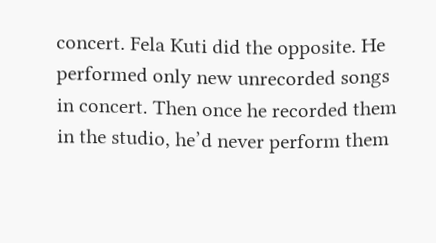concert. Fela Kuti did the opposite. He performed only new unrecorded songs in concert. Then once he recorded them in the studio, he’d never perform them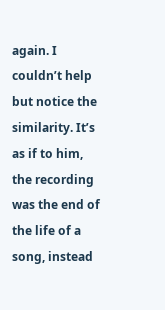again. I couldn’t help but notice the similarity. It’s as if to him, the recording was the end of the life of a song, instead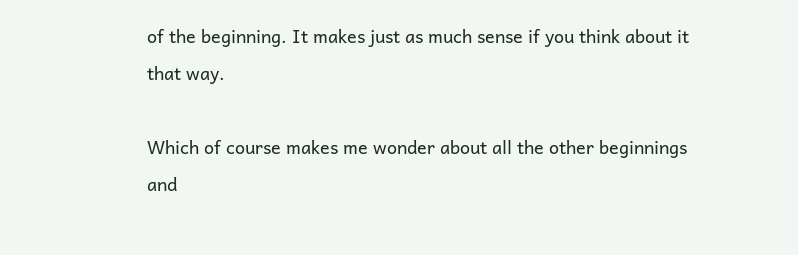of the beginning. It makes just as much sense if you think about it that way.

Which of course makes me wonder about all the other beginnings and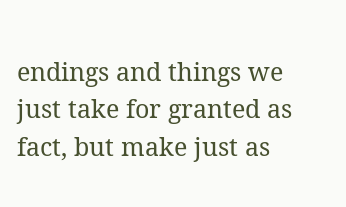endings and things we just take for granted as fact, but make just as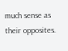much sense as their opposites.